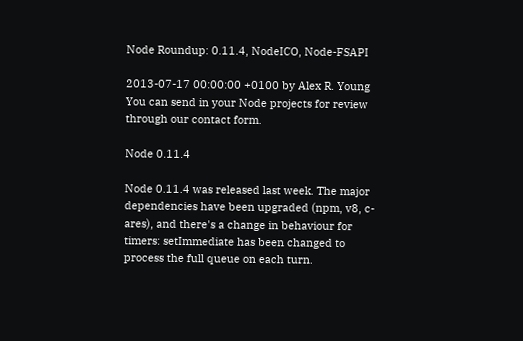Node Roundup: 0.11.4, NodeICO, Node-FSAPI

2013-07-17 00:00:00 +0100 by Alex R. Young
You can send in your Node projects for review through our contact form.

Node 0.11.4

Node 0.11.4 was released last week. The major dependencies have been upgraded (npm, v8, c-ares), and there's a change in behaviour for timers: setImmediate has been changed to process the full queue on each turn.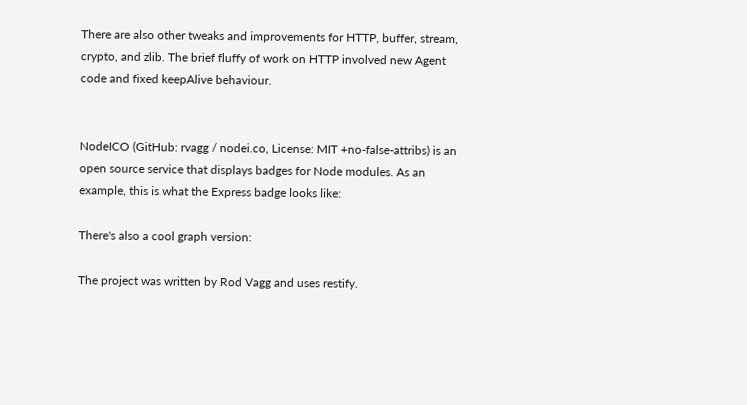There are also other tweaks and improvements for HTTP, buffer, stream, crypto, and zlib. The brief fluffy of work on HTTP involved new Agent code and fixed keepAlive behaviour.


NodeICO (GitHub: rvagg / nodei.co, License: MIT +no-false-attribs) is an open source service that displays badges for Node modules. As an example, this is what the Express badge looks like:

There's also a cool graph version:

The project was written by Rod Vagg and uses restify.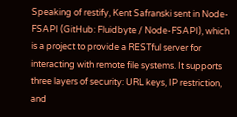Speaking of restify, Kent Safranski sent in Node-FSAPI (GitHub: Fluidbyte / Node-FSAPI), which is a project to provide a RESTful server for interacting with remote file systems. It supports three layers of security: URL keys, IP restriction, and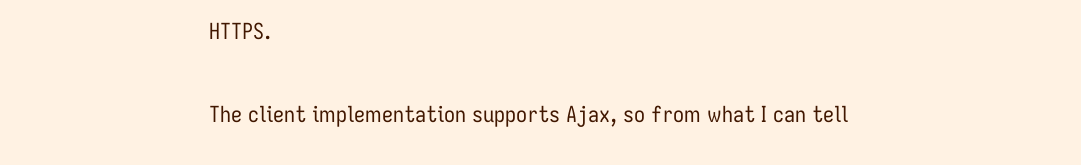HTTPS.

The client implementation supports Ajax, so from what I can tell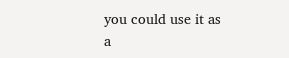you could use it as a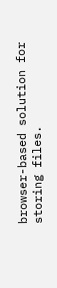browser-based solution for storing files.